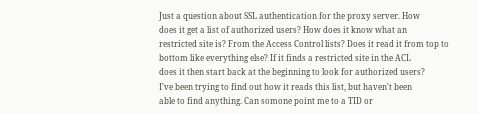Just a question about SSL authentication for the proxy server. How
does it get a list of authorized users? How does it know what an
restricted site is? From the Access Control lists? Does it read it from top to
bottom like everything else? If it finds a restricted site in the ACL
does it then start back at the beginning to look for authorized users?
I've been trying to find out how it reads this list, but haven't been
able to find anything. Can somone point me to a TID or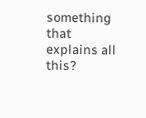something that
explains all this?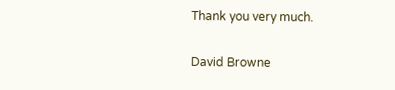Thank you very much.

David Browne